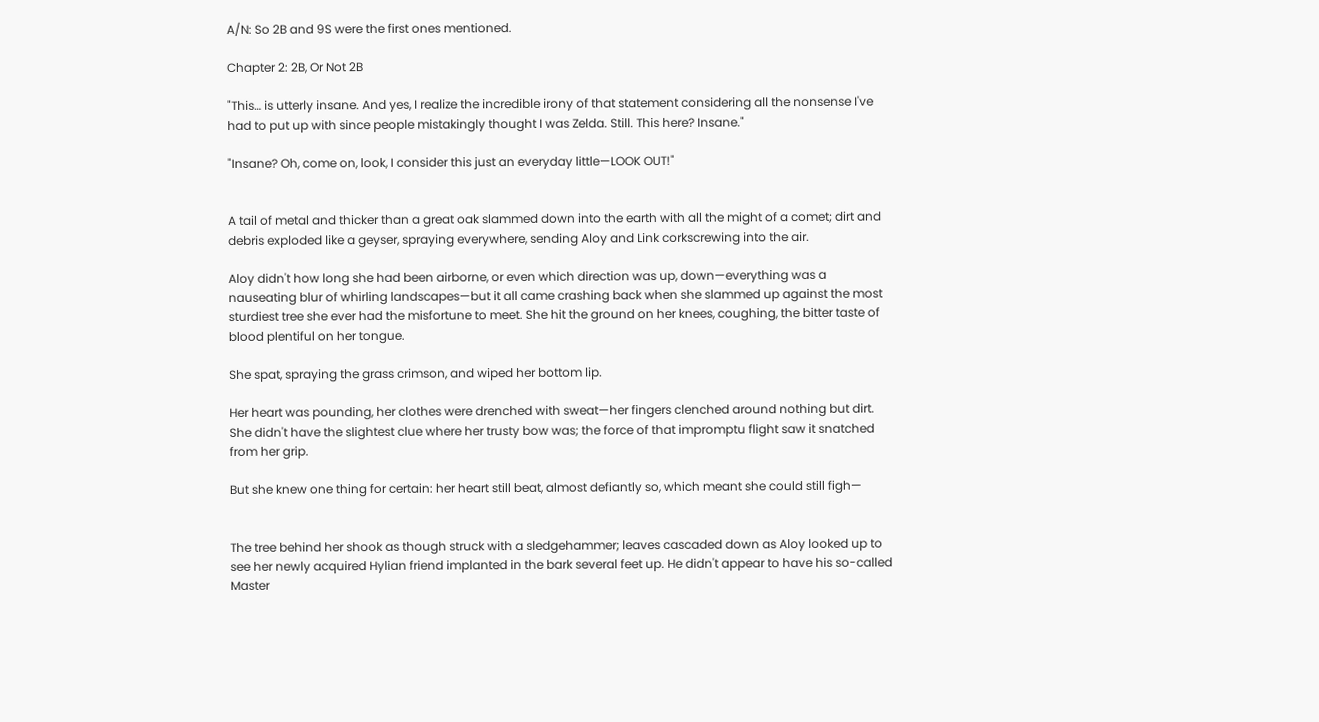A/N: So 2B and 9S were the first ones mentioned.

Chapter 2: 2B, Or Not 2B

"This… is utterly insane. And yes, I realize the incredible irony of that statement considering all the nonsense I've had to put up with since people mistakingly thought I was Zelda. Still. This here? Insane."

"Insane? Oh, come on, look, I consider this just an everyday little—LOOK OUT!"


A tail of metal and thicker than a great oak slammed down into the earth with all the might of a comet; dirt and debris exploded like a geyser, spraying everywhere, sending Aloy and Link corkscrewing into the air.

Aloy didn't how long she had been airborne, or even which direction was up, down—everything was a nauseating blur of whirling landscapes—but it all came crashing back when she slammed up against the most sturdiest tree she ever had the misfortune to meet. She hit the ground on her knees, coughing, the bitter taste of blood plentiful on her tongue.

She spat, spraying the grass crimson, and wiped her bottom lip.

Her heart was pounding, her clothes were drenched with sweat—her fingers clenched around nothing but dirt. She didn't have the slightest clue where her trusty bow was; the force of that impromptu flight saw it snatched from her grip.

But she knew one thing for certain: her heart still beat, almost defiantly so, which meant she could still figh—


The tree behind her shook as though struck with a sledgehammer; leaves cascaded down as Aloy looked up to see her newly acquired Hylian friend implanted in the bark several feet up. He didn't appear to have his so-called Master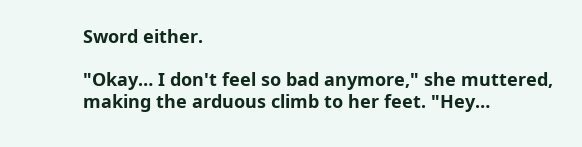Sword either.

"Okay… I don't feel so bad anymore," she muttered, making the arduous climb to her feet. "Hey…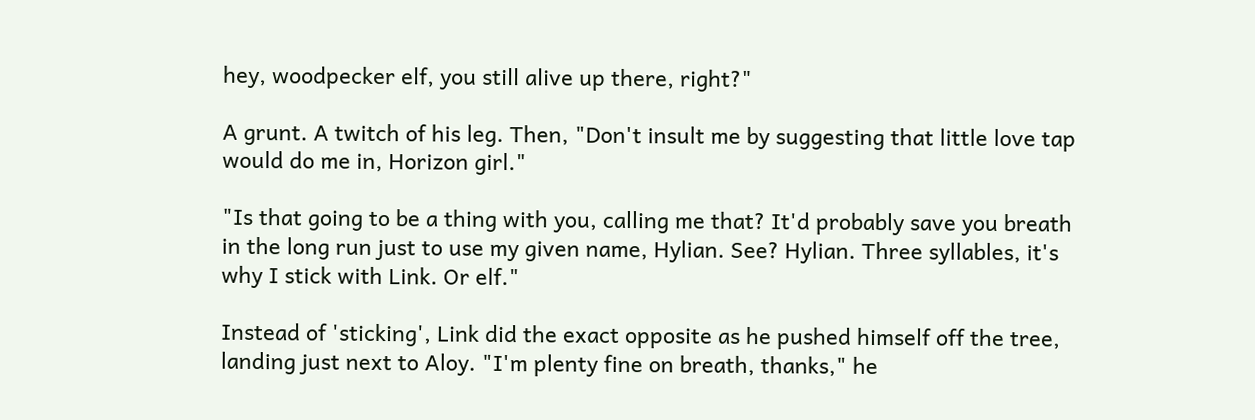hey, woodpecker elf, you still alive up there, right?"

A grunt. A twitch of his leg. Then, "Don't insult me by suggesting that little love tap would do me in, Horizon girl."

"Is that going to be a thing with you, calling me that? It'd probably save you breath in the long run just to use my given name, Hylian. See? Hylian. Three syllables, it's why I stick with Link. Or elf."

Instead of 'sticking', Link did the exact opposite as he pushed himself off the tree, landing just next to Aloy. "I'm plenty fine on breath, thanks," he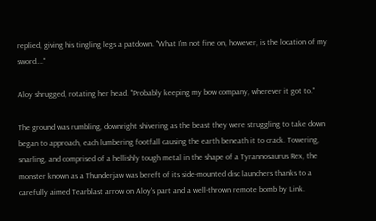replied, giving his tingling legs a patdown. "What I'm not fine on, however, is the location of my sword…."

Aloy shrugged, rotating her head. "Probably keeping my bow company, wherever it got to."

The ground was rumbling, downright shivering as the beast they were struggling to take down began to approach, each lumbering footfall causing the earth beneath it to crack. Towering, snarling, and comprised of a hellishly tough metal in the shape of a Tyrannosaurus Rex, the monster known as a Thunderjaw was bereft of its side-mounted disc launchers thanks to a carefully aimed Tearblast arrow on Aloy's part and a well-thrown remote bomb by Link.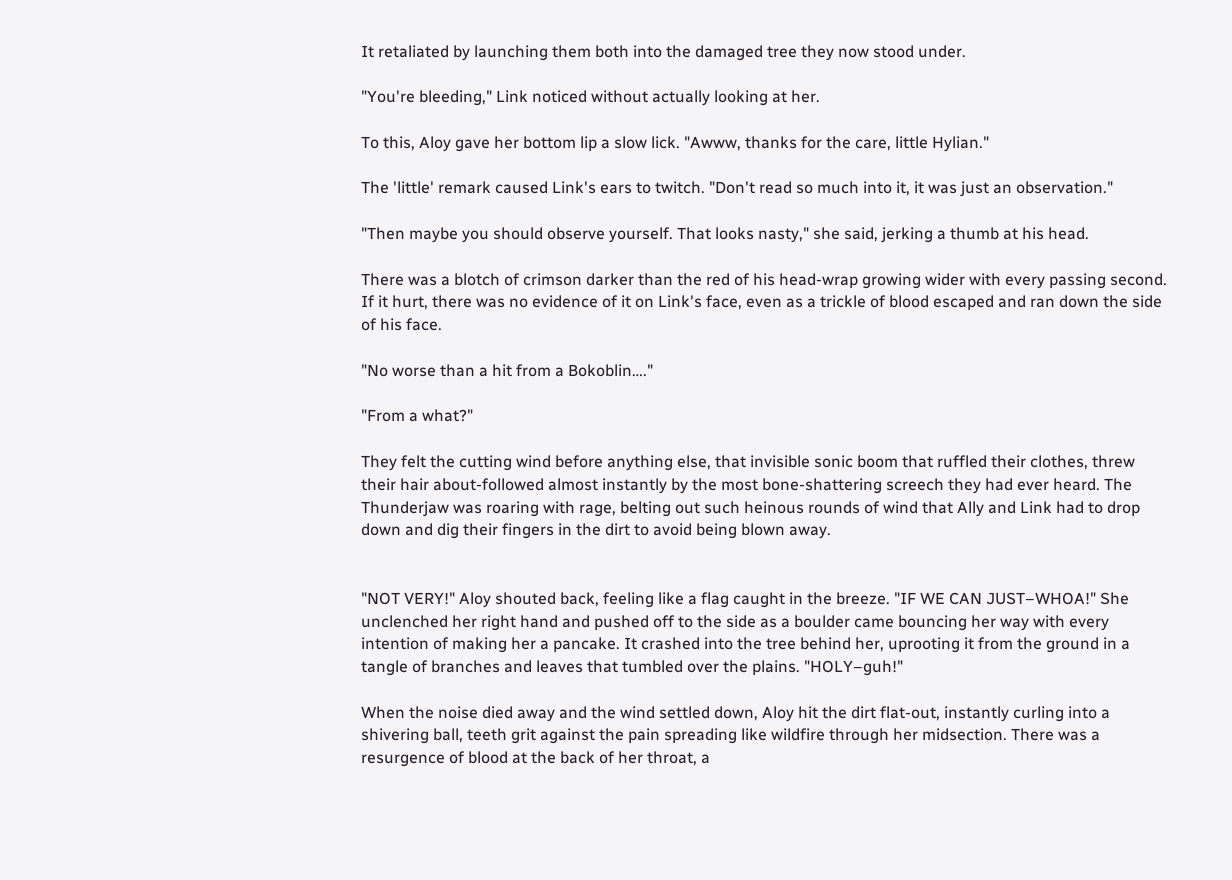It retaliated by launching them both into the damaged tree they now stood under.

"You're bleeding," Link noticed without actually looking at her.

To this, Aloy gave her bottom lip a slow lick. "Awww, thanks for the care, little Hylian."

The 'little' remark caused Link's ears to twitch. "Don't read so much into it, it was just an observation."

"Then maybe you should observe yourself. That looks nasty," she said, jerking a thumb at his head.

There was a blotch of crimson darker than the red of his head-wrap growing wider with every passing second. If it hurt, there was no evidence of it on Link's face, even as a trickle of blood escaped and ran down the side of his face.

"No worse than a hit from a Bokoblin…."

"From a what?"

They felt the cutting wind before anything else, that invisible sonic boom that ruffled their clothes, threw their hair about-followed almost instantly by the most bone-shattering screech they had ever heard. The Thunderjaw was roaring with rage, belting out such heinous rounds of wind that Ally and Link had to drop down and dig their fingers in the dirt to avoid being blown away.


"NOT VERY!" Aloy shouted back, feeling like a flag caught in the breeze. "IF WE CAN JUST–WHOA!" She unclenched her right hand and pushed off to the side as a boulder came bouncing her way with every intention of making her a pancake. It crashed into the tree behind her, uprooting it from the ground in a tangle of branches and leaves that tumbled over the plains. "HOLY–guh!"

When the noise died away and the wind settled down, Aloy hit the dirt flat-out, instantly curling into a shivering ball, teeth grit against the pain spreading like wildfire through her midsection. There was a resurgence of blood at the back of her throat, a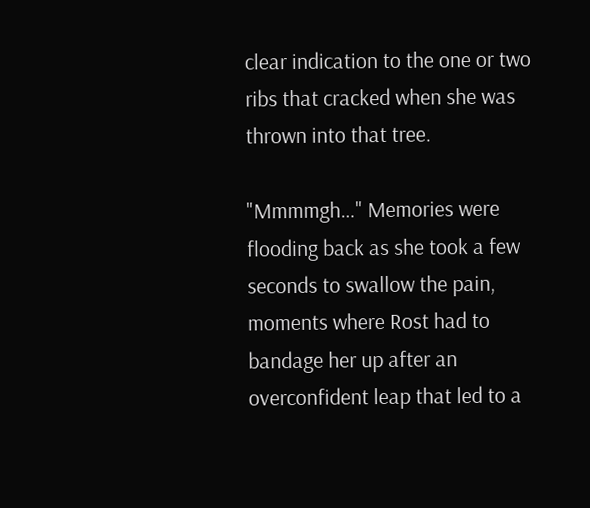clear indication to the one or two ribs that cracked when she was thrown into that tree.

"Mmmmgh…" Memories were flooding back as she took a few seconds to swallow the pain, moments where Rost had to bandage her up after an overconfident leap that led to a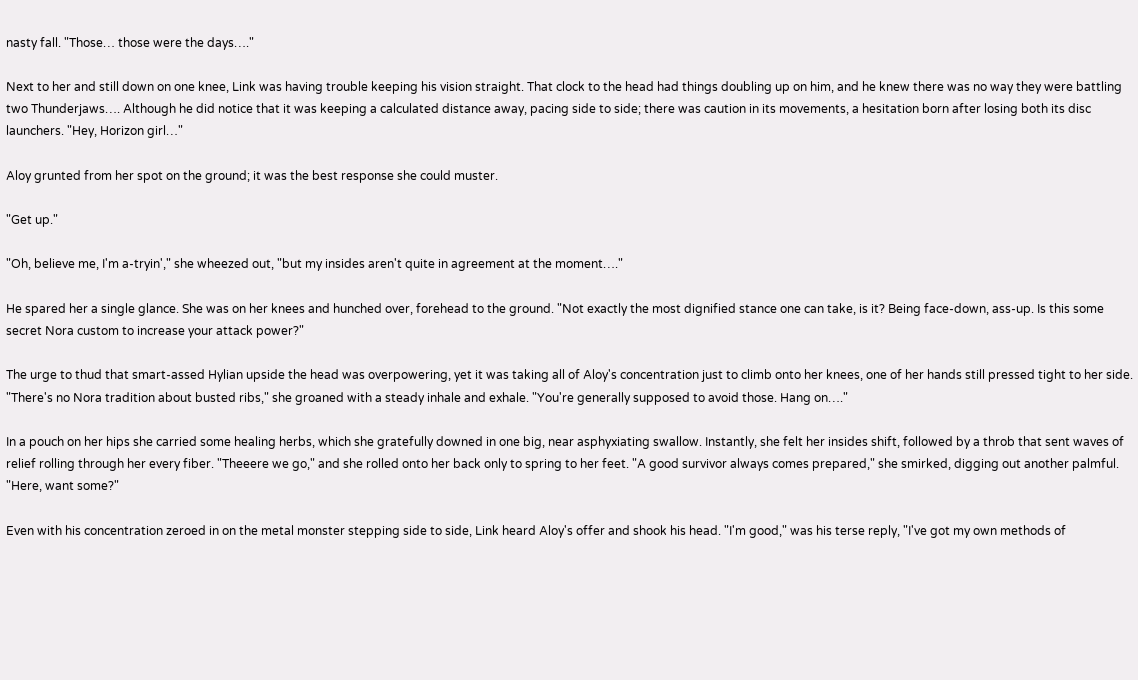nasty fall. "Those… those were the days…."

Next to her and still down on one knee, Link was having trouble keeping his vision straight. That clock to the head had things doubling up on him, and he knew there was no way they were battling two Thunderjaws…. Although he did notice that it was keeping a calculated distance away, pacing side to side; there was caution in its movements, a hesitation born after losing both its disc launchers. "Hey, Horizon girl…"

Aloy grunted from her spot on the ground; it was the best response she could muster.

"Get up."

"Oh, believe me, I'm a-tryin'," she wheezed out, "but my insides aren't quite in agreement at the moment…."

He spared her a single glance. She was on her knees and hunched over, forehead to the ground. "Not exactly the most dignified stance one can take, is it? Being face-down, ass-up. Is this some secret Nora custom to increase your attack power?"

The urge to thud that smart-assed Hylian upside the head was overpowering, yet it was taking all of Aloy's concentration just to climb onto her knees, one of her hands still pressed tight to her side. "There's no Nora tradition about busted ribs," she groaned with a steady inhale and exhale. "You're generally supposed to avoid those. Hang on…."

In a pouch on her hips she carried some healing herbs, which she gratefully downed in one big, near asphyxiating swallow. Instantly, she felt her insides shift, followed by a throb that sent waves of relief rolling through her every fiber. "Theeere we go," and she rolled onto her back only to spring to her feet. "A good survivor always comes prepared," she smirked, digging out another palmful. "Here, want some?"

Even with his concentration zeroed in on the metal monster stepping side to side, Link heard Aloy's offer and shook his head. "I'm good," was his terse reply, "I've got my own methods of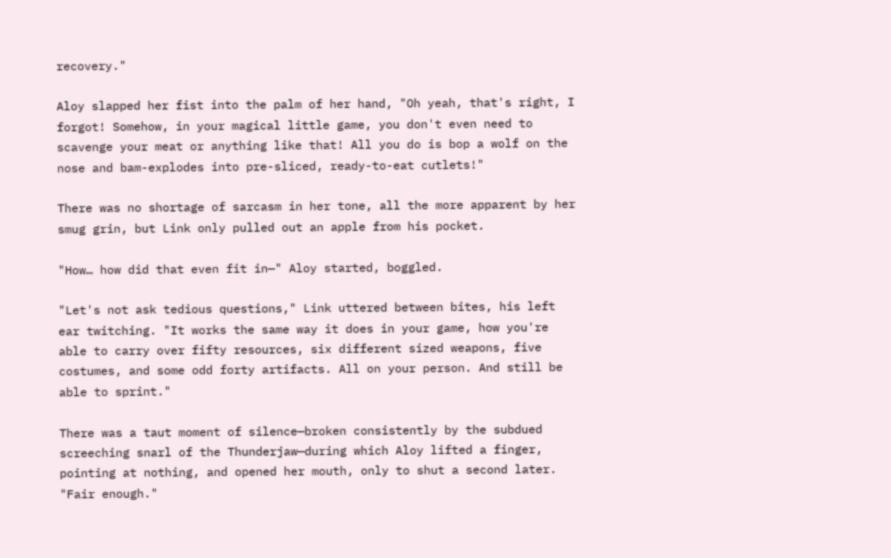recovery."

Aloy slapped her fist into the palm of her hand, "Oh yeah, that's right, I forgot! Somehow, in your magical little game, you don't even need to scavenge your meat or anything like that! All you do is bop a wolf on the nose and bam-explodes into pre-sliced, ready-to-eat cutlets!"

There was no shortage of sarcasm in her tone, all the more apparent by her smug grin, but Link only pulled out an apple from his pocket.

"How… how did that even fit in—" Aloy started, boggled.

"Let's not ask tedious questions," Link uttered between bites, his left ear twitching. "It works the same way it does in your game, how you're able to carry over fifty resources, six different sized weapons, five costumes, and some odd forty artifacts. All on your person. And still be able to sprint."

There was a taut moment of silence—broken consistently by the subdued screeching snarl of the Thunderjaw—during which Aloy lifted a finger, pointing at nothing, and opened her mouth, only to shut a second later. "Fair enough."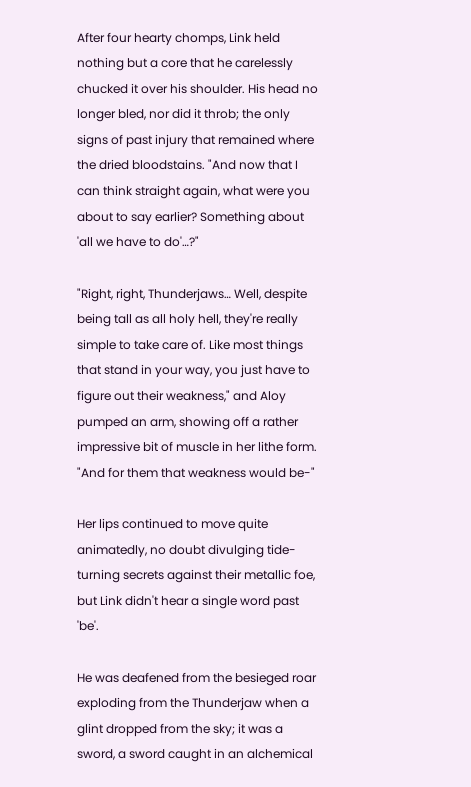After four hearty chomps, Link held nothing but a core that he carelessly chucked it over his shoulder. His head no longer bled, nor did it throb; the only signs of past injury that remained where the dried bloodstains. "And now that I can think straight again, what were you about to say earlier? Something about 'all we have to do'…?"

"Right, right, Thunderjaws… Well, despite being tall as all holy hell, they're really simple to take care of. Like most things that stand in your way, you just have to figure out their weakness," and Aloy pumped an arm, showing off a rather impressive bit of muscle in her lithe form. "And for them that weakness would be-"

Her lips continued to move quite animatedly, no doubt divulging tide-turning secrets against their metallic foe, but Link didn't hear a single word past 'be'.

He was deafened from the besieged roar exploding from the Thunderjaw when a glint dropped from the sky; it was a sword, a sword caught in an alchemical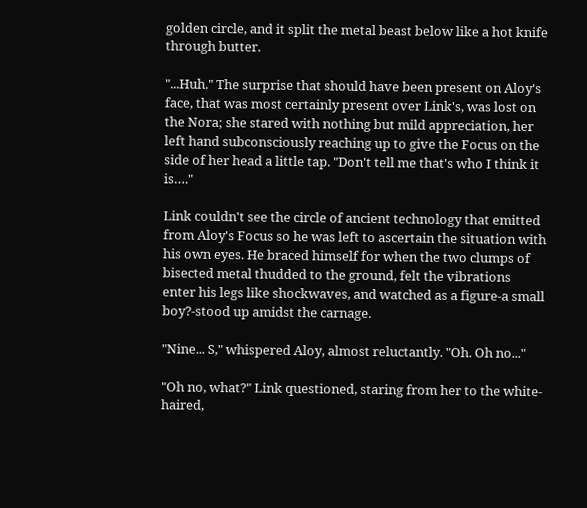golden circle, and it split the metal beast below like a hot knife through butter.

"...Huh." The surprise that should have been present on Aloy's face, that was most certainly present over Link's, was lost on the Nora; she stared with nothing but mild appreciation, her left hand subconsciously reaching up to give the Focus on the side of her head a little tap. "Don't tell me that's who I think it is…."

Link couldn't see the circle of ancient technology that emitted from Aloy's Focus so he was left to ascertain the situation with his own eyes. He braced himself for when the two clumps of bisected metal thudded to the ground, felt the vibrations enter his legs like shockwaves, and watched as a figure-a small boy?-stood up amidst the carnage.

"Nine... S," whispered Aloy, almost reluctantly. "Oh. Oh no..."

"Oh no, what?" Link questioned, staring from her to the white-haired,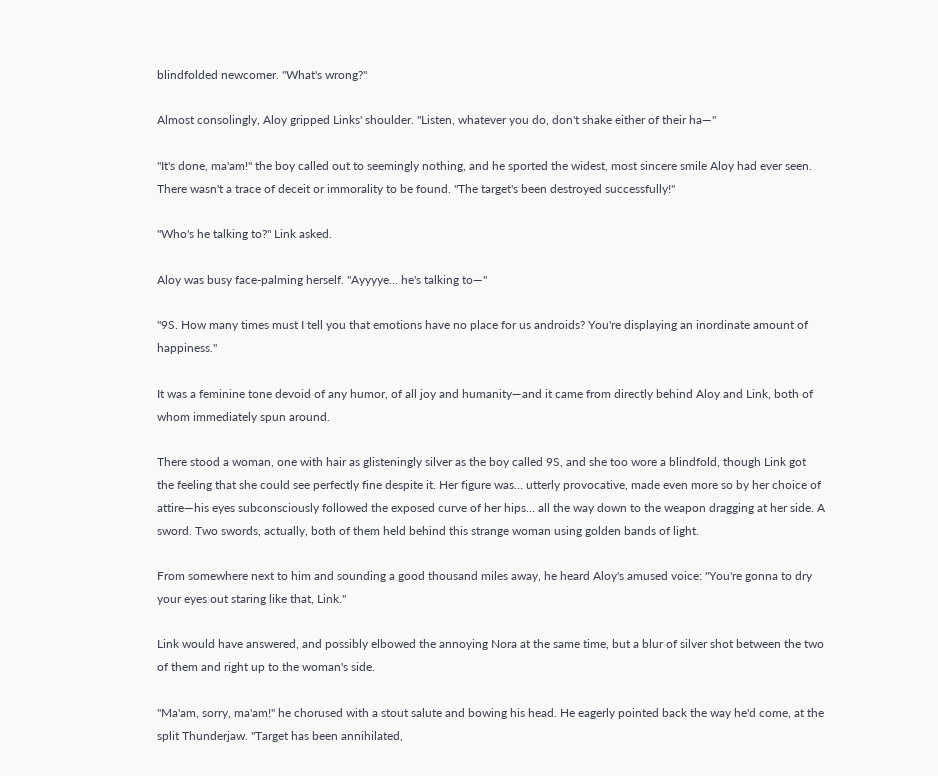blindfolded newcomer. "What's wrong?"

Almost consolingly, Aloy gripped Links' shoulder. "Listen, whatever you do, don't shake either of their ha—"

"It's done, ma'am!" the boy called out to seemingly nothing, and he sported the widest, most sincere smile Aloy had ever seen. There wasn't a trace of deceit or immorality to be found. "The target's been destroyed successfully!"

"Who's he talking to?" Link asked.

Aloy was busy face-palming herself. "Ayyyye... he's talking to—"

"9S. How many times must I tell you that emotions have no place for us androids? You're displaying an inordinate amount of happiness."

It was a feminine tone devoid of any humor, of all joy and humanity—and it came from directly behind Aloy and Link, both of whom immediately spun around.

There stood a woman, one with hair as glisteningly silver as the boy called 9S, and she too wore a blindfold, though Link got the feeling that she could see perfectly fine despite it. Her figure was… utterly provocative, made even more so by her choice of attire—his eyes subconsciously followed the exposed curve of her hips… all the way down to the weapon dragging at her side. A sword. Two swords, actually, both of them held behind this strange woman using golden bands of light.

From somewhere next to him and sounding a good thousand miles away, he heard Aloy's amused voice: "You're gonna to dry your eyes out staring like that, Link."

Link would have answered, and possibly elbowed the annoying Nora at the same time, but a blur of silver shot between the two of them and right up to the woman's side.

"Ma'am, sorry, ma'am!" he chorused with a stout salute and bowing his head. He eagerly pointed back the way he'd come, at the split Thunderjaw. "Target has been annihilated,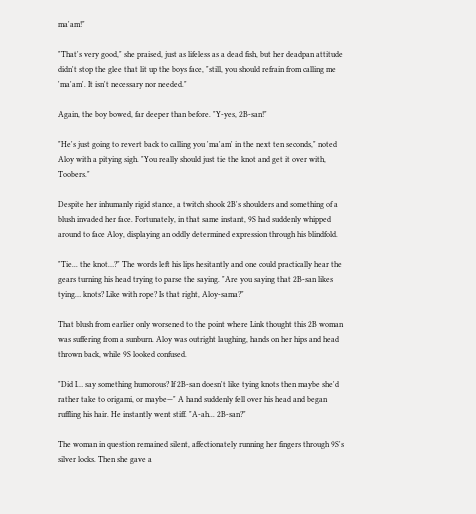ma'am!"

"That's very good," she praised, just as lifeless as a dead fish, but her deadpan attitude didn't stop the glee that lit up the boys face, "still, you should refrain from calling me 'ma'am'. It isn't necessary nor needed."

Again, the boy bowed, far deeper than before. "Y-yes, 2B-san!"

"He's just going to revert back to calling you 'ma'am' in the next ten seconds," noted Aloy with a pitying sigh. "You really should just tie the knot and get it over with, Toobers."

Despite her inhumanly rigid stance, a twitch shook 2B's shoulders and something of a blush invaded her face. Fortunately, in that same instant, 9S had suddenly whipped around to face Aloy, displaying an oddly determined expression through his blindfold.

"Tie... the knot…?" The words left his lips hesitantly and one could practically hear the gears turning his head trying to parse the saying. "Are you saying that 2B-san likes tying… knots? Like with rope? Is that right, Aloy-sama?"

That blush from earlier only worsened to the point where Link thought this 2B woman was suffering from a sunburn. Aloy was outright laughing, hands on her hips and head thrown back, while 9S looked confused.

"Did I… say something humorous? If 2B-san doesn't like tying knots then maybe she'd rather take to origami, or maybe—" A hand suddenly fell over his head and began ruffling his hair. He instantly went stiff. "A-ah... 2B-san?"

The woman in question remained silent, affectionately running her fingers through 9S's silver locks. Then she gave a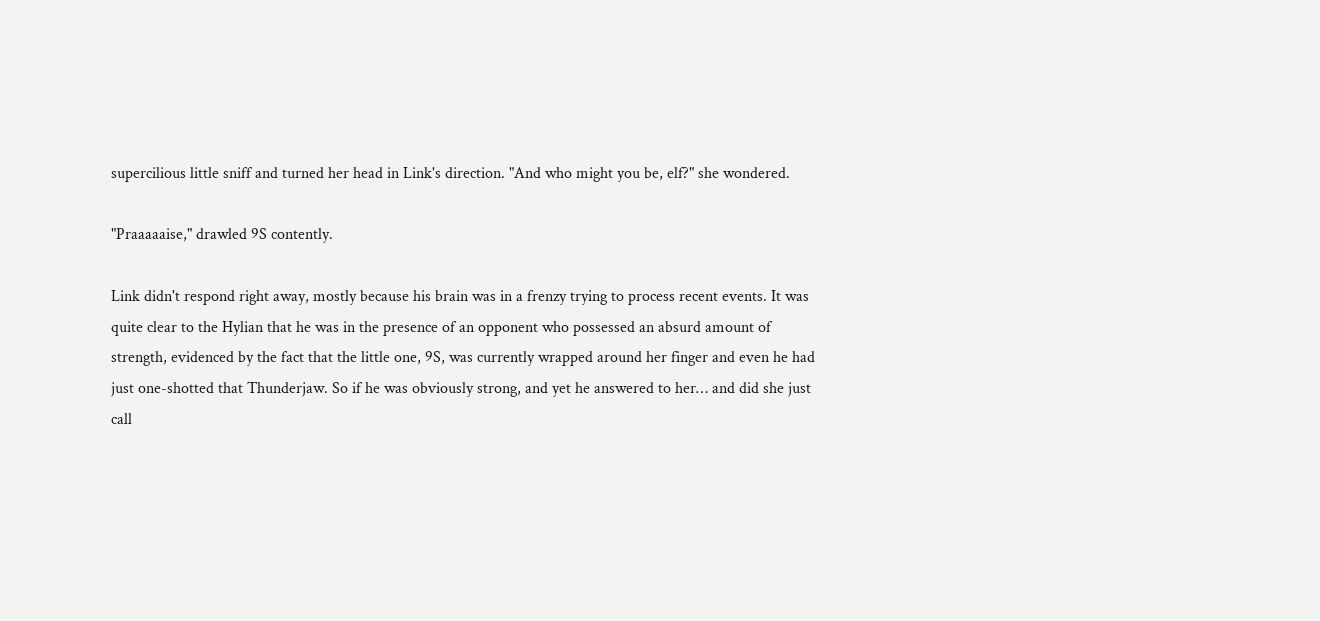supercilious little sniff and turned her head in Link's direction. "And who might you be, elf?" she wondered.

"Praaaaaise," drawled 9S contently.

Link didn't respond right away, mostly because his brain was in a frenzy trying to process recent events. It was quite clear to the Hylian that he was in the presence of an opponent who possessed an absurd amount of strength, evidenced by the fact that the little one, 9S, was currently wrapped around her finger and even he had just one-shotted that Thunderjaw. So if he was obviously strong, and yet he answered to her… and did she just call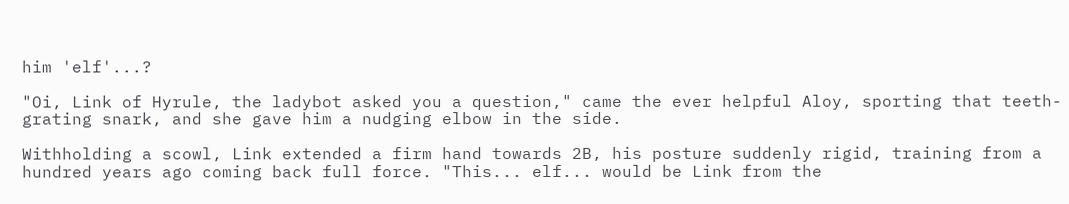him 'elf'...?

"Oi, Link of Hyrule, the ladybot asked you a question," came the ever helpful Aloy, sporting that teeth-grating snark, and she gave him a nudging elbow in the side.

Withholding a scowl, Link extended a firm hand towards 2B, his posture suddenly rigid, training from a hundred years ago coming back full force. "This... elf... would be Link from the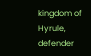kingdom of Hyrule, defender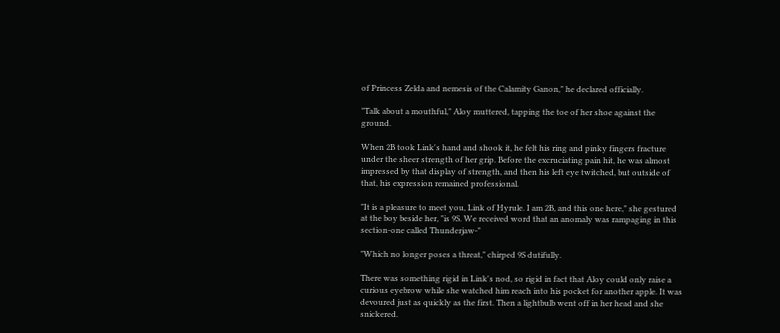of Princess Zelda and nemesis of the Calamity Ganon," he declared officially.

"Talk about a mouthful," Aloy muttered, tapping the toe of her shoe against the ground.

When 2B took Link's hand and shook it, he felt his ring and pinky fingers fracture under the sheer strength of her grip. Before the excruciating pain hit, he was almost impressed by that display of strength, and then his left eye twitched, but outside of that, his expression remained professional.

"It is a pleasure to meet you, Link of Hyrule. I am 2B, and this one here," she gestured at the boy beside her, "is 9S. We received word that an anomaly was rampaging in this section-one called Thunderjaw-"

"Which no longer poses a threat," chirped 9S dutifully.

There was something rigid in Link's nod, so rigid in fact that Aloy could only raise a curious eyebrow while she watched him reach into his pocket for another apple. It was devoured just as quickly as the first. Then a lightbulb went off in her head and she snickered.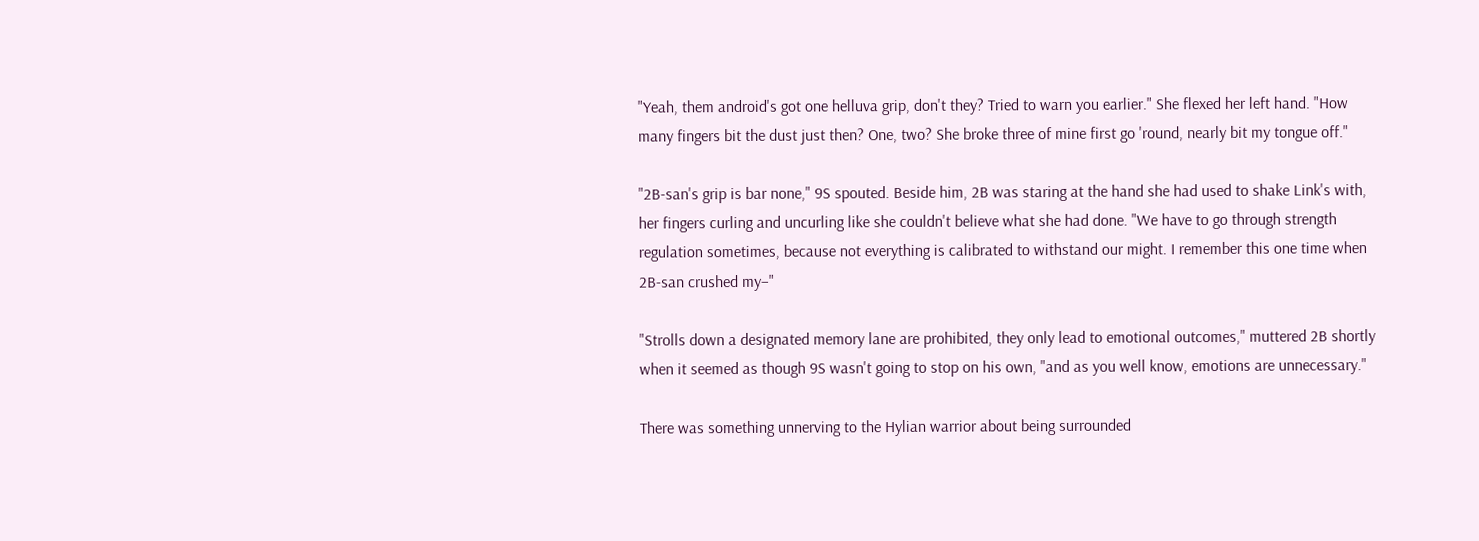"Yeah, them android's got one helluva grip, don't they? Tried to warn you earlier." She flexed her left hand. "How many fingers bit the dust just then? One, two? She broke three of mine first go 'round, nearly bit my tongue off."

"2B-san's grip is bar none," 9S spouted. Beside him, 2B was staring at the hand she had used to shake Link's with, her fingers curling and uncurling like she couldn't believe what she had done. "We have to go through strength regulation sometimes, because not everything is calibrated to withstand our might. I remember this one time when 2B-san crushed my–"

"Strolls down a designated memory lane are prohibited, they only lead to emotional outcomes," muttered 2B shortly when it seemed as though 9S wasn't going to stop on his own, "and as you well know, emotions are unnecessary."

There was something unnerving to the Hylian warrior about being surrounded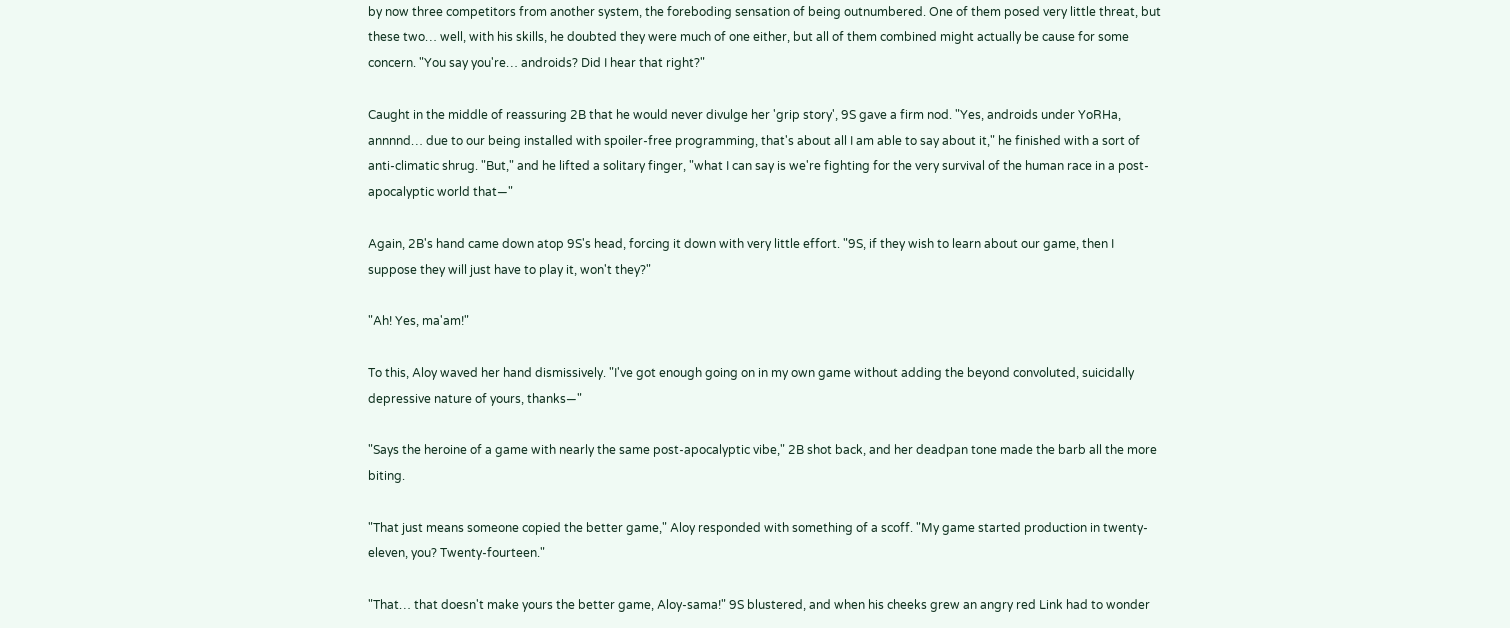by now three competitors from another system, the foreboding sensation of being outnumbered. One of them posed very little threat, but these two… well, with his skills, he doubted they were much of one either, but all of them combined might actually be cause for some concern. "You say you're… androids? Did I hear that right?"

Caught in the middle of reassuring 2B that he would never divulge her 'grip story', 9S gave a firm nod. "Yes, androids under YoRHa, annnnd… due to our being installed with spoiler-free programming, that's about all I am able to say about it," he finished with a sort of anti-climatic shrug. "But," and he lifted a solitary finger, "what I can say is we're fighting for the very survival of the human race in a post-apocalyptic world that—"

Again, 2B's hand came down atop 9S's head, forcing it down with very little effort. "9S, if they wish to learn about our game, then I suppose they will just have to play it, won't they?"

"Ah! Yes, ma'am!"

To this, Aloy waved her hand dismissively. "I've got enough going on in my own game without adding the beyond convoluted, suicidally depressive nature of yours, thanks—"

"Says the heroine of a game with nearly the same post-apocalyptic vibe," 2B shot back, and her deadpan tone made the barb all the more biting.

"That just means someone copied the better game," Aloy responded with something of a scoff. "My game started production in twenty-eleven, you? Twenty-fourteen."

"That… that doesn't make yours the better game, Aloy-sama!" 9S blustered, and when his cheeks grew an angry red Link had to wonder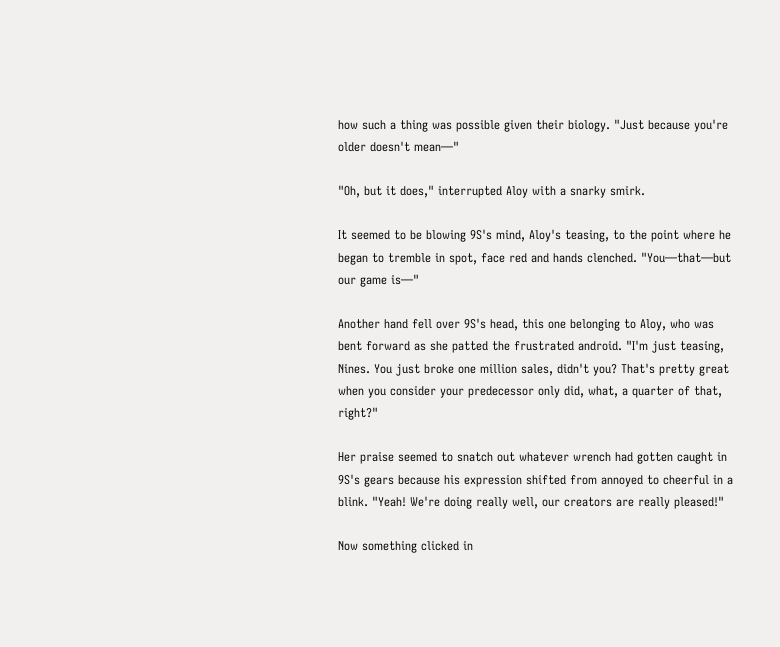how such a thing was possible given their biology. "Just because you're older doesn't mean—"

"Oh, but it does," interrupted Aloy with a snarky smirk.

It seemed to be blowing 9S's mind, Aloy's teasing, to the point where he began to tremble in spot, face red and hands clenched. "You—that—but our game is—"

Another hand fell over 9S's head, this one belonging to Aloy, who was bent forward as she patted the frustrated android. "I'm just teasing, Nines. You just broke one million sales, didn't you? That's pretty great when you consider your predecessor only did, what, a quarter of that, right?"

Her praise seemed to snatch out whatever wrench had gotten caught in 9S's gears because his expression shifted from annoyed to cheerful in a blink. "Yeah! We're doing really well, our creators are really pleased!"

Now something clicked in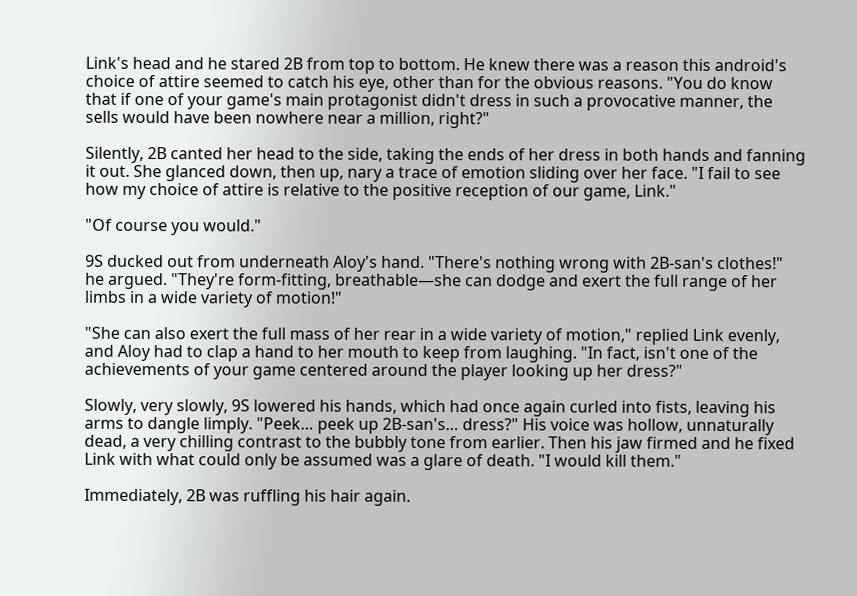Link's head and he stared 2B from top to bottom. He knew there was a reason this android's choice of attire seemed to catch his eye, other than for the obvious reasons. "You do know that if one of your game's main protagonist didn't dress in such a provocative manner, the sells would have been nowhere near a million, right?"

Silently, 2B canted her head to the side, taking the ends of her dress in both hands and fanning it out. She glanced down, then up, nary a trace of emotion sliding over her face. "I fail to see how my choice of attire is relative to the positive reception of our game, Link."

"Of course you would."

9S ducked out from underneath Aloy's hand. "There's nothing wrong with 2B-san's clothes!" he argued. "They're form-fitting, breathable—she can dodge and exert the full range of her limbs in a wide variety of motion!"

"She can also exert the full mass of her rear in a wide variety of motion," replied Link evenly, and Aloy had to clap a hand to her mouth to keep from laughing. "In fact, isn't one of the achievements of your game centered around the player looking up her dress?"

Slowly, very slowly, 9S lowered his hands, which had once again curled into fists, leaving his arms to dangle limply. "Peek… peek up 2B-san's… dress?" His voice was hollow, unnaturally dead, a very chilling contrast to the bubbly tone from earlier. Then his jaw firmed and he fixed Link with what could only be assumed was a glare of death. "I would kill them."

Immediately, 2B was ruffling his hair again.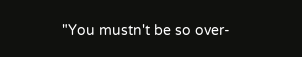"You mustn't be so over-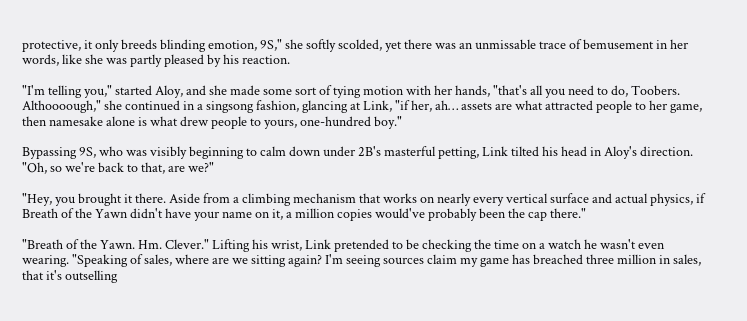protective, it only breeds blinding emotion, 9S," she softly scolded, yet there was an unmissable trace of bemusement in her words, like she was partly pleased by his reaction.

"I'm telling you," started Aloy, and she made some sort of tying motion with her hands, "that's all you need to do, Toobers. Althoooough," she continued in a singsong fashion, glancing at Link, "if her, ah… assets are what attracted people to her game, then namesake alone is what drew people to yours, one-hundred boy."

Bypassing 9S, who was visibly beginning to calm down under 2B's masterful petting, Link tilted his head in Aloy's direction. "Oh, so we're back to that, are we?"

"Hey, you brought it there. Aside from a climbing mechanism that works on nearly every vertical surface and actual physics, if Breath of the Yawn didn't have your name on it, a million copies would've probably been the cap there."

"Breath of the Yawn. Hm. Clever." Lifting his wrist, Link pretended to be checking the time on a watch he wasn't even wearing. "Speaking of sales, where are we sitting again? I'm seeing sources claim my game has breached three million in sales, that it's outselling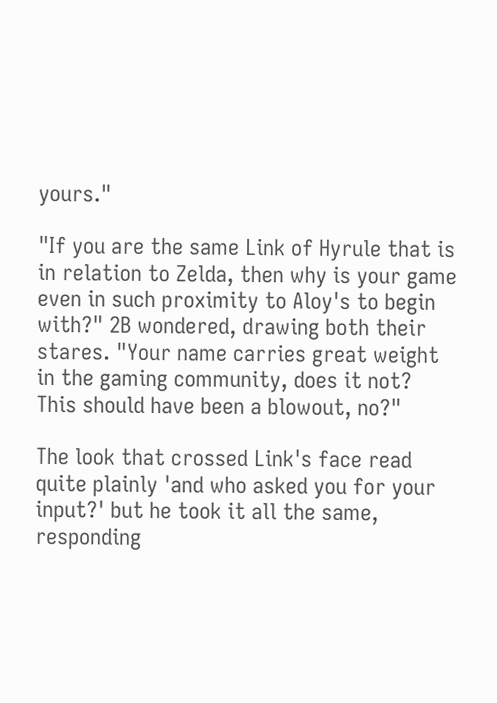yours."

"If you are the same Link of Hyrule that is in relation to Zelda, then why is your game even in such proximity to Aloy's to begin with?" 2B wondered, drawing both their stares. "Your name carries great weight in the gaming community, does it not? This should have been a blowout, no?"

The look that crossed Link's face read quite plainly 'and who asked you for your input?' but he took it all the same, responding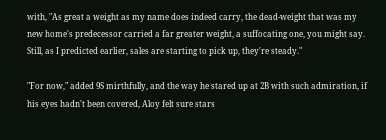with, "As great a weight as my name does indeed carry, the dead-weight that was my new home's predecessor carried a far greater weight, a suffocating one, you might say. Still, as I predicted earlier, sales are starting to pick up, they're steady."

"For now," added 9S mirthfully, and the way he stared up at 2B with such admiration, if his eyes hadn't been covered, Aloy felt sure stars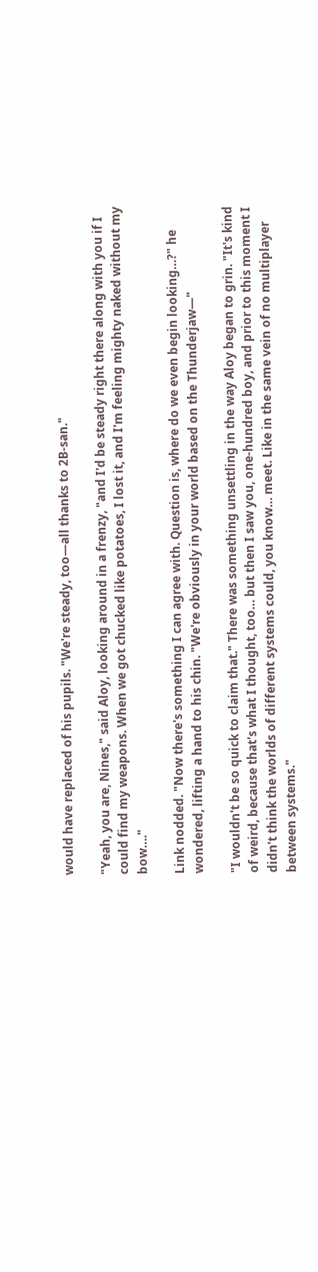would have replaced of his pupils. "We're steady, too—all thanks to 2B-san."

"Yeah, you are, Nines," said Aloy, looking around in a frenzy, "and I'd be steady right there along with you if I could find my weapons. When we got chucked like potatoes, I lost it, and I'm feeling mighty naked without my bow…."

Link nodded. "Now there's something I can agree with. Question is, where do we even begin looking…?" he wondered, lifting a hand to his chin. "We're obviously in your world based on the Thunderjaw—"

"I wouldn't be so quick to claim that." There was something unsettling in the way Aloy began to grin. "It's kind of weird, because that's what I thought, too… but then I saw you, one-hundred boy, and prior to this moment I didn't think the worlds of different systems could, you know… meet. Like in the same vein of no multiplayer between systems."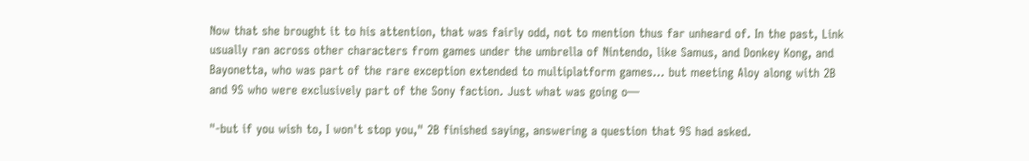Now that she brought it to his attention, that was fairly odd, not to mention thus far unheard of. In the past, Link usually ran across other characters from games under the umbrella of Nintendo, like Samus, and Donkey Kong, and Bayonetta, who was part of the rare exception extended to multiplatform games… but meeting Aloy along with 2B and 9S who were exclusively part of the Sony faction. Just what was going o—

"-but if you wish to, I won't stop you," 2B finished saying, answering a question that 9S had asked.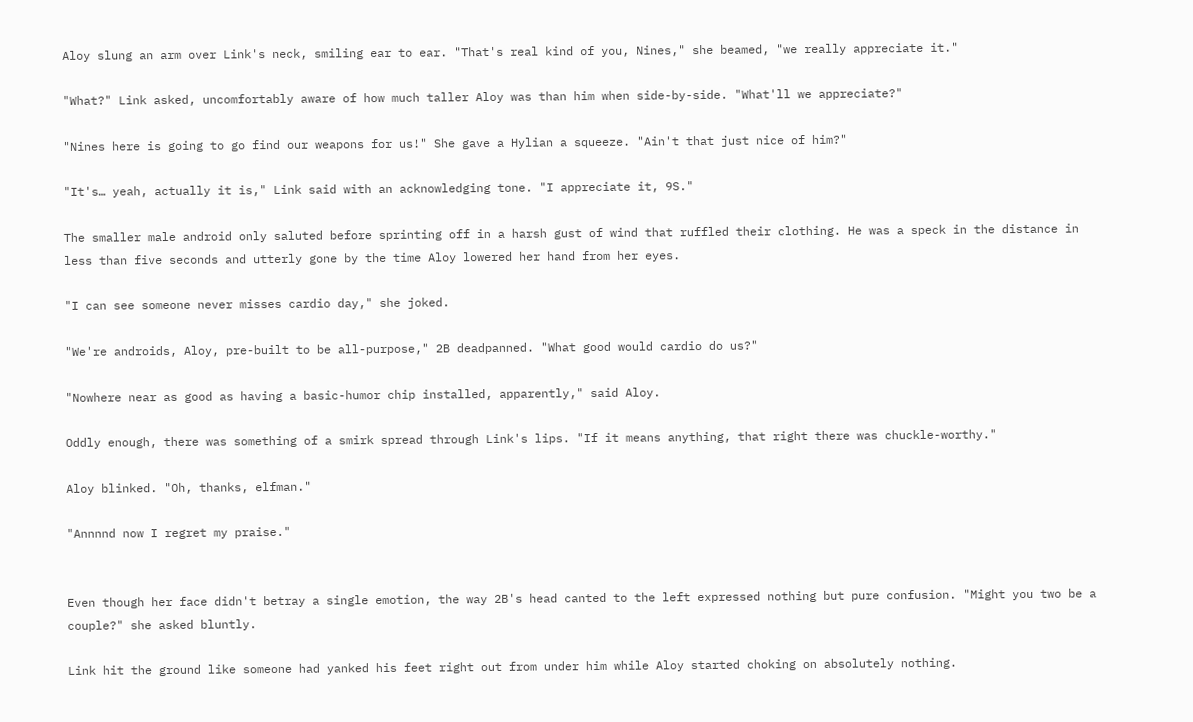Aloy slung an arm over Link's neck, smiling ear to ear. "That's real kind of you, Nines," she beamed, "we really appreciate it."

"What?" Link asked, uncomfortably aware of how much taller Aloy was than him when side-by-side. "What'll we appreciate?"

"Nines here is going to go find our weapons for us!" She gave a Hylian a squeeze. "Ain't that just nice of him?"

"It's… yeah, actually it is," Link said with an acknowledging tone. "I appreciate it, 9S."

The smaller male android only saluted before sprinting off in a harsh gust of wind that ruffled their clothing. He was a speck in the distance in less than five seconds and utterly gone by the time Aloy lowered her hand from her eyes.

"I can see someone never misses cardio day," she joked.

"We're androids, Aloy, pre-built to be all-purpose," 2B deadpanned. "What good would cardio do us?"

"Nowhere near as good as having a basic-humor chip installed, apparently," said Aloy.

Oddly enough, there was something of a smirk spread through Link's lips. "If it means anything, that right there was chuckle-worthy."

Aloy blinked. "Oh, thanks, elfman."

"Annnnd now I regret my praise."


Even though her face didn't betray a single emotion, the way 2B's head canted to the left expressed nothing but pure confusion. "Might you two be a couple?" she asked bluntly.

Link hit the ground like someone had yanked his feet right out from under him while Aloy started choking on absolutely nothing.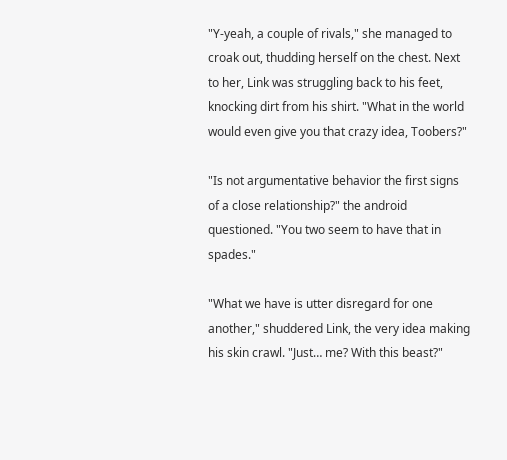"Y-yeah, a couple of rivals," she managed to croak out, thudding herself on the chest. Next to her, Link was struggling back to his feet, knocking dirt from his shirt. "What in the world would even give you that crazy idea, Toobers?"

"Is not argumentative behavior the first signs of a close relationship?" the android questioned. "You two seem to have that in spades."

"What we have is utter disregard for one another," shuddered Link, the very idea making his skin crawl. "Just… me? With this beast?"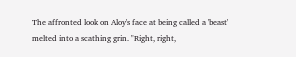The affronted look on Aloy's face at being called a 'beast' melted into a scathing grin. "Right, right,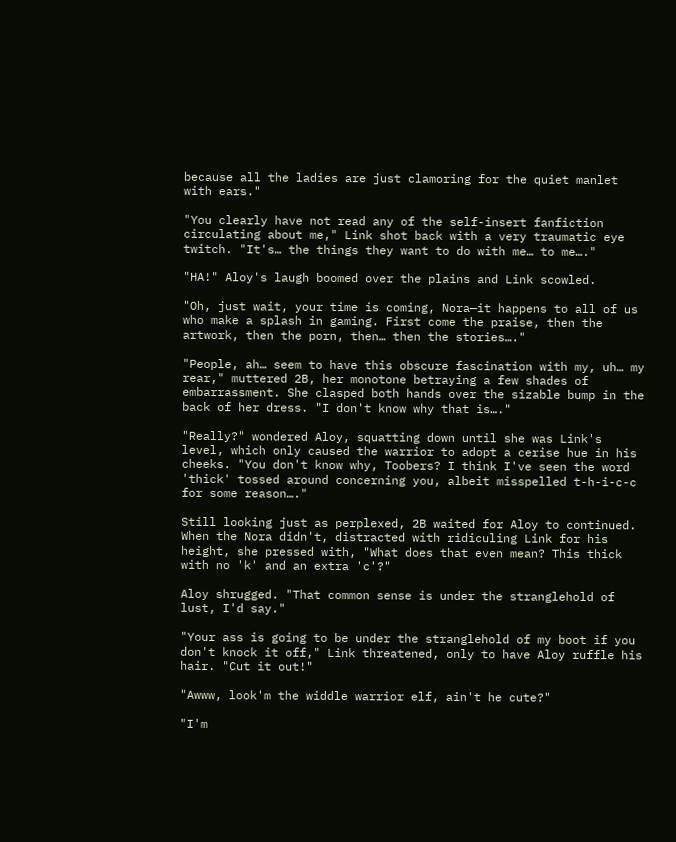because all the ladies are just clamoring for the quiet manlet with ears."

"You clearly have not read any of the self-insert fanfiction circulating about me," Link shot back with a very traumatic eye twitch. "It's… the things they want to do with me… to me…."

"HA!" Aloy's laugh boomed over the plains and Link scowled.

"Oh, just wait, your time is coming, Nora—it happens to all of us who make a splash in gaming. First come the praise, then the artwork, then the porn, then… then the stories…."

"People, ah… seem to have this obscure fascination with my, uh… my rear," muttered 2B, her monotone betraying a few shades of embarrassment. She clasped both hands over the sizable bump in the back of her dress. "I don't know why that is…."

"Really?" wondered Aloy, squatting down until she was Link's level, which only caused the warrior to adopt a cerise hue in his cheeks. "You don't know why, Toobers? I think I've seen the word 'thick' tossed around concerning you, albeit misspelled t-h-i-c-c for some reason…."

Still looking just as perplexed, 2B waited for Aloy to continued. When the Nora didn't, distracted with ridiculing Link for his height, she pressed with, "What does that even mean? This thick with no 'k' and an extra 'c'?"

Aloy shrugged. "That common sense is under the stranglehold of lust, I'd say."

"Your ass is going to be under the stranglehold of my boot if you don't knock it off," Link threatened, only to have Aloy ruffle his hair. "Cut it out!"

"Awww, look'm the widdle warrior elf, ain't he cute?"

"I'm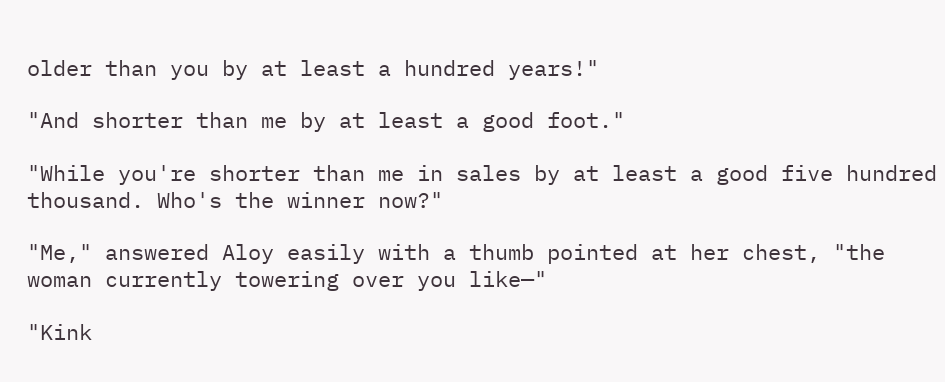older than you by at least a hundred years!"

"And shorter than me by at least a good foot."

"While you're shorter than me in sales by at least a good five hundred thousand. Who's the winner now?"

"Me," answered Aloy easily with a thumb pointed at her chest, "the woman currently towering over you like—"

"Kink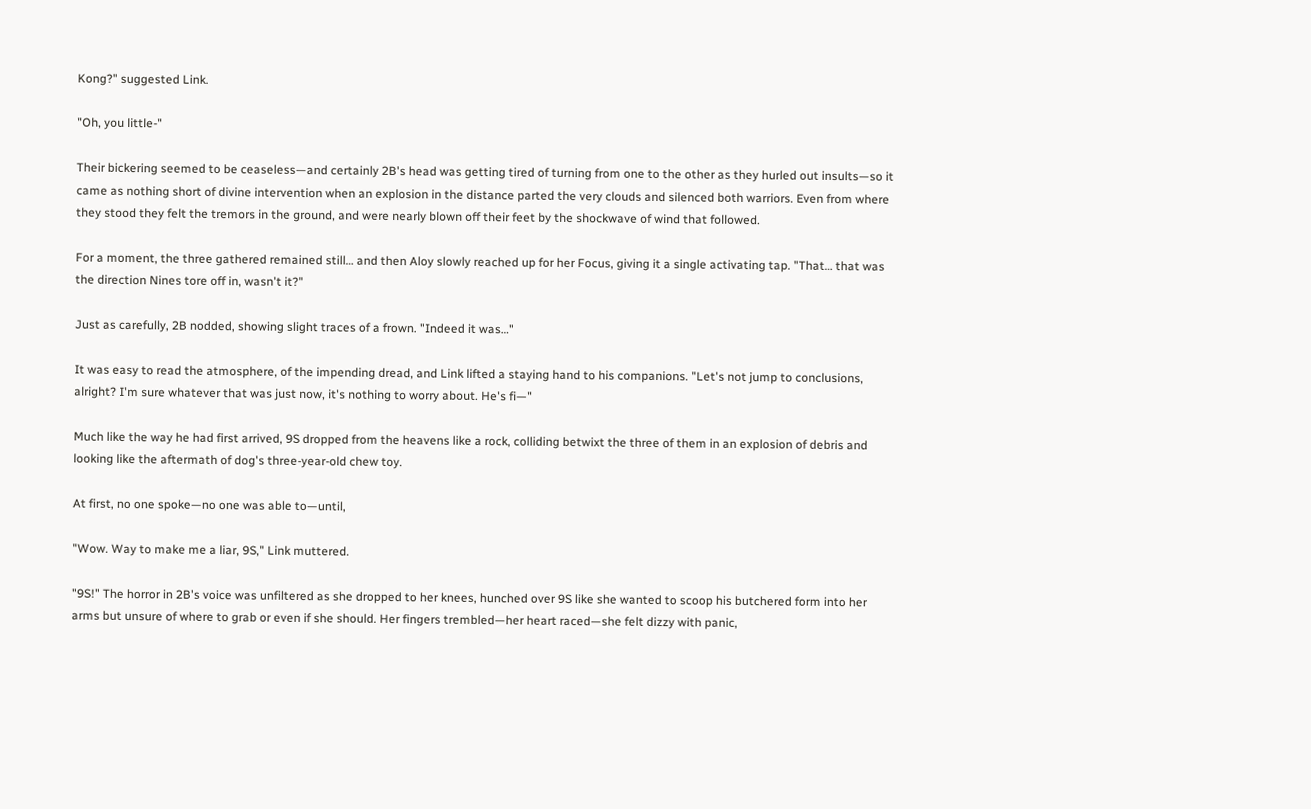Kong?" suggested Link.

"Oh, you little-"

Their bickering seemed to be ceaseless—and certainly 2B's head was getting tired of turning from one to the other as they hurled out insults—so it came as nothing short of divine intervention when an explosion in the distance parted the very clouds and silenced both warriors. Even from where they stood they felt the tremors in the ground, and were nearly blown off their feet by the shockwave of wind that followed.

For a moment, the three gathered remained still… and then Aloy slowly reached up for her Focus, giving it a single activating tap. "That… that was the direction Nines tore off in, wasn't it?"

Just as carefully, 2B nodded, showing slight traces of a frown. "Indeed it was…"

It was easy to read the atmosphere, of the impending dread, and Link lifted a staying hand to his companions. "Let's not jump to conclusions, alright? I'm sure whatever that was just now, it's nothing to worry about. He's fi—"

Much like the way he had first arrived, 9S dropped from the heavens like a rock, colliding betwixt the three of them in an explosion of debris and looking like the aftermath of dog's three-year-old chew toy.

At first, no one spoke—no one was able to—until,

"Wow. Way to make me a liar, 9S," Link muttered.

"9S!" The horror in 2B's voice was unfiltered as she dropped to her knees, hunched over 9S like she wanted to scoop his butchered form into her arms but unsure of where to grab or even if she should. Her fingers trembled—her heart raced—she felt dizzy with panic,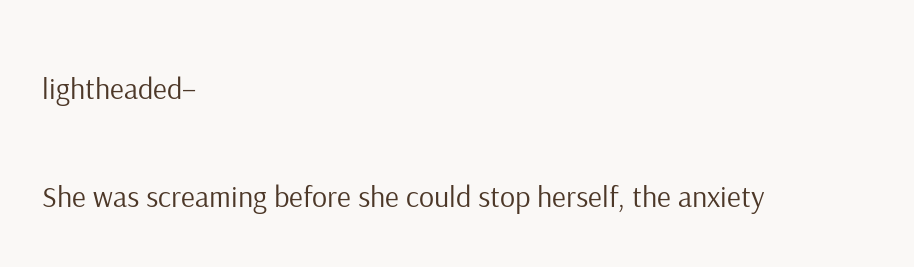lightheaded–

She was screaming before she could stop herself, the anxiety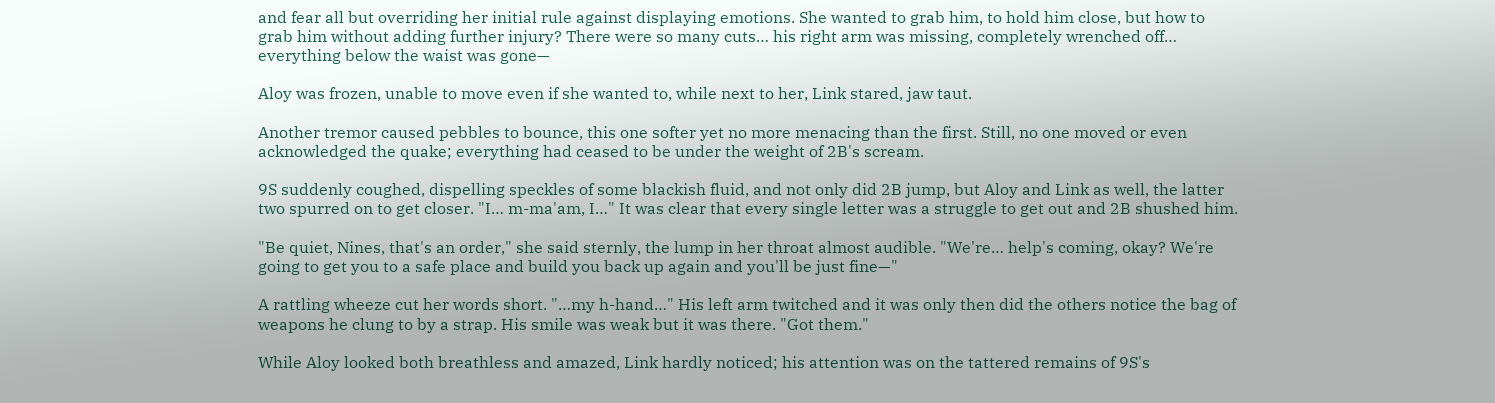and fear all but overriding her initial rule against displaying emotions. She wanted to grab him, to hold him close, but how to grab him without adding further injury? There were so many cuts… his right arm was missing, completely wrenched off… everything below the waist was gone—

Aloy was frozen, unable to move even if she wanted to, while next to her, Link stared, jaw taut.

Another tremor caused pebbles to bounce, this one softer yet no more menacing than the first. Still, no one moved or even acknowledged the quake; everything had ceased to be under the weight of 2B's scream.

9S suddenly coughed, dispelling speckles of some blackish fluid, and not only did 2B jump, but Aloy and Link as well, the latter two spurred on to get closer. "I… m-ma'am, I…" It was clear that every single letter was a struggle to get out and 2B shushed him.

"Be quiet, Nines, that's an order," she said sternly, the lump in her throat almost audible. "We're… help's coming, okay? We're going to get you to a safe place and build you back up again and you'll be just fine—"

A rattling wheeze cut her words short. "…my h-hand…" His left arm twitched and it was only then did the others notice the bag of weapons he clung to by a strap. His smile was weak but it was there. "Got them."

While Aloy looked both breathless and amazed, Link hardly noticed; his attention was on the tattered remains of 9S's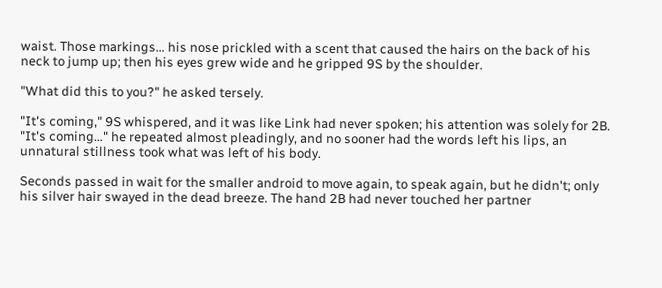waist. Those markings… his nose prickled with a scent that caused the hairs on the back of his neck to jump up; then his eyes grew wide and he gripped 9S by the shoulder.

"What did this to you?" he asked tersely.

"It's coming," 9S whispered, and it was like Link had never spoken; his attention was solely for 2B. "It's coming…" he repeated almost pleadingly, and no sooner had the words left his lips, an unnatural stillness took what was left of his body.

Seconds passed in wait for the smaller android to move again, to speak again, but he didn't; only his silver hair swayed in the dead breeze. The hand 2B had never touched her partner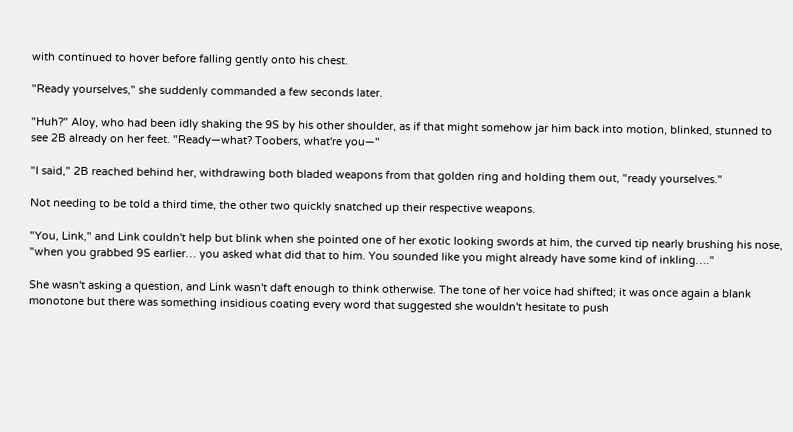with continued to hover before falling gently onto his chest.

"Ready yourselves," she suddenly commanded a few seconds later.

"Huh?" Aloy, who had been idly shaking the 9S by his other shoulder, as if that might somehow jar him back into motion, blinked, stunned to see 2B already on her feet. "Ready—what? Toobers, what're you—"

"I said," 2B reached behind her, withdrawing both bladed weapons from that golden ring and holding them out, "ready yourselves."

Not needing to be told a third time, the other two quickly snatched up their respective weapons.

"You, Link," and Link couldn't help but blink when she pointed one of her exotic looking swords at him, the curved tip nearly brushing his nose, "when you grabbed 9S earlier… you asked what did that to him. You sounded like you might already have some kind of inkling…."

She wasn't asking a question, and Link wasn't daft enough to think otherwise. The tone of her voice had shifted; it was once again a blank monotone but there was something insidious coating every word that suggested she wouldn't hesitate to push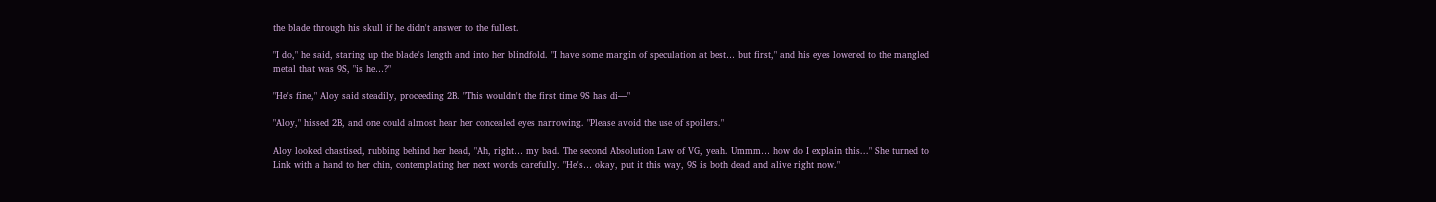the blade through his skull if he didn't answer to the fullest.

"I do," he said, staring up the blade's length and into her blindfold. "I have some margin of speculation at best… but first," and his eyes lowered to the mangled metal that was 9S, "is he…?"

"He's fine," Aloy said steadily, proceeding 2B. "This wouldn't the first time 9S has di—"

"Aloy," hissed 2B, and one could almost hear her concealed eyes narrowing. "Please avoid the use of spoilers."

Aloy looked chastised, rubbing behind her head, "Ah, right… my bad. The second Absolution Law of VG, yeah. Ummm… how do I explain this..." She turned to Link with a hand to her chin, contemplating her next words carefully. "He's… okay, put it this way, 9S is both dead and alive right now."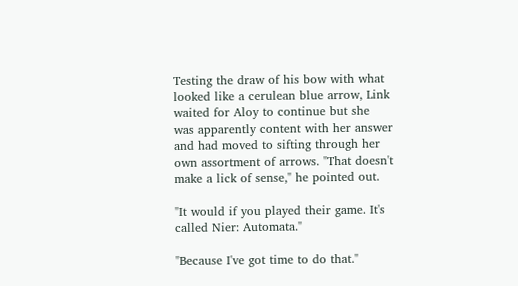Testing the draw of his bow with what looked like a cerulean blue arrow, Link waited for Aloy to continue but she was apparently content with her answer and had moved to sifting through her own assortment of arrows. "That doesn't make a lick of sense," he pointed out.

"It would if you played their game. It's called Nier: Automata."

"Because I've got time to do that."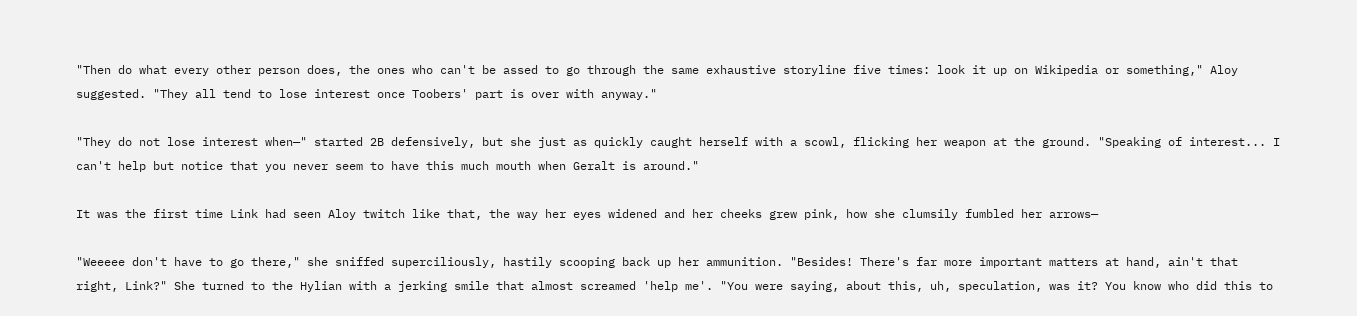"Then do what every other person does, the ones who can't be assed to go through the same exhaustive storyline five times: look it up on Wikipedia or something," Aloy suggested. "They all tend to lose interest once Toobers' part is over with anyway."

"They do not lose interest when—" started 2B defensively, but she just as quickly caught herself with a scowl, flicking her weapon at the ground. "Speaking of interest... I can't help but notice that you never seem to have this much mouth when Geralt is around."

It was the first time Link had seen Aloy twitch like that, the way her eyes widened and her cheeks grew pink, how she clumsily fumbled her arrows—

"Weeeee don't have to go there," she sniffed superciliously, hastily scooping back up her ammunition. "Besides! There's far more important matters at hand, ain't that right, Link?" She turned to the Hylian with a jerking smile that almost screamed 'help me'. "You were saying, about this, uh, speculation, was it? You know who did this to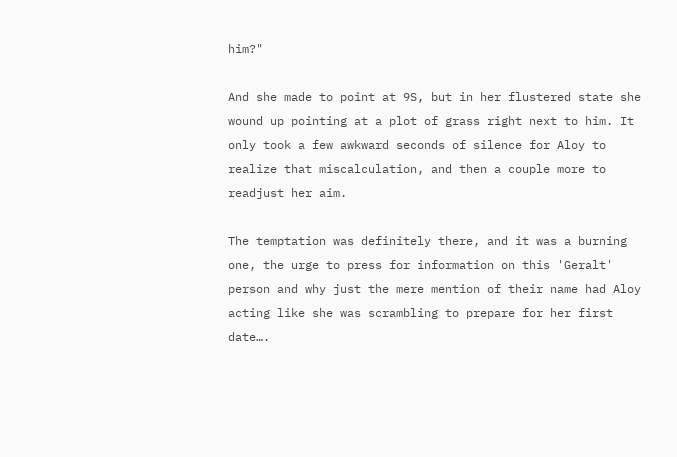him?"

And she made to point at 9S, but in her flustered state she wound up pointing at a plot of grass right next to him. It only took a few awkward seconds of silence for Aloy to realize that miscalculation, and then a couple more to readjust her aim.

The temptation was definitely there, and it was a burning one, the urge to press for information on this 'Geralt' person and why just the mere mention of their name had Aloy acting like she was scrambling to prepare for her first date….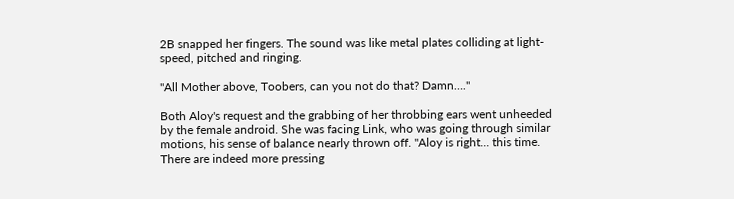2B snapped her fingers. The sound was like metal plates colliding at light-speed, pitched and ringing.

"All Mother above, Toobers, can you not do that? Damn…."

Both Aloy's request and the grabbing of her throbbing ears went unheeded by the female android. She was facing Link, who was going through similar motions, his sense of balance nearly thrown off. "Aloy is right... this time. There are indeed more pressing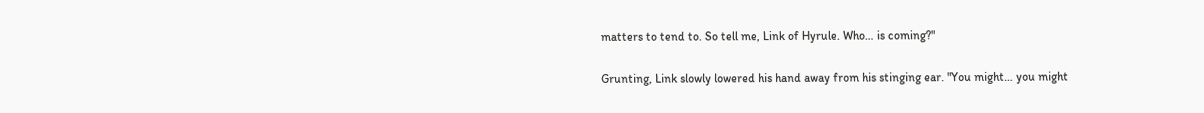matters to tend to. So tell me, Link of Hyrule. Who… is coming?"

Grunting, Link slowly lowered his hand away from his stinging ear. "You might… you might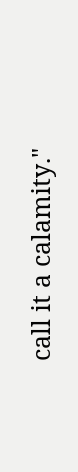call it a calamity."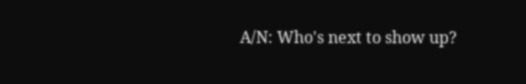A/N: Who's next to show up?